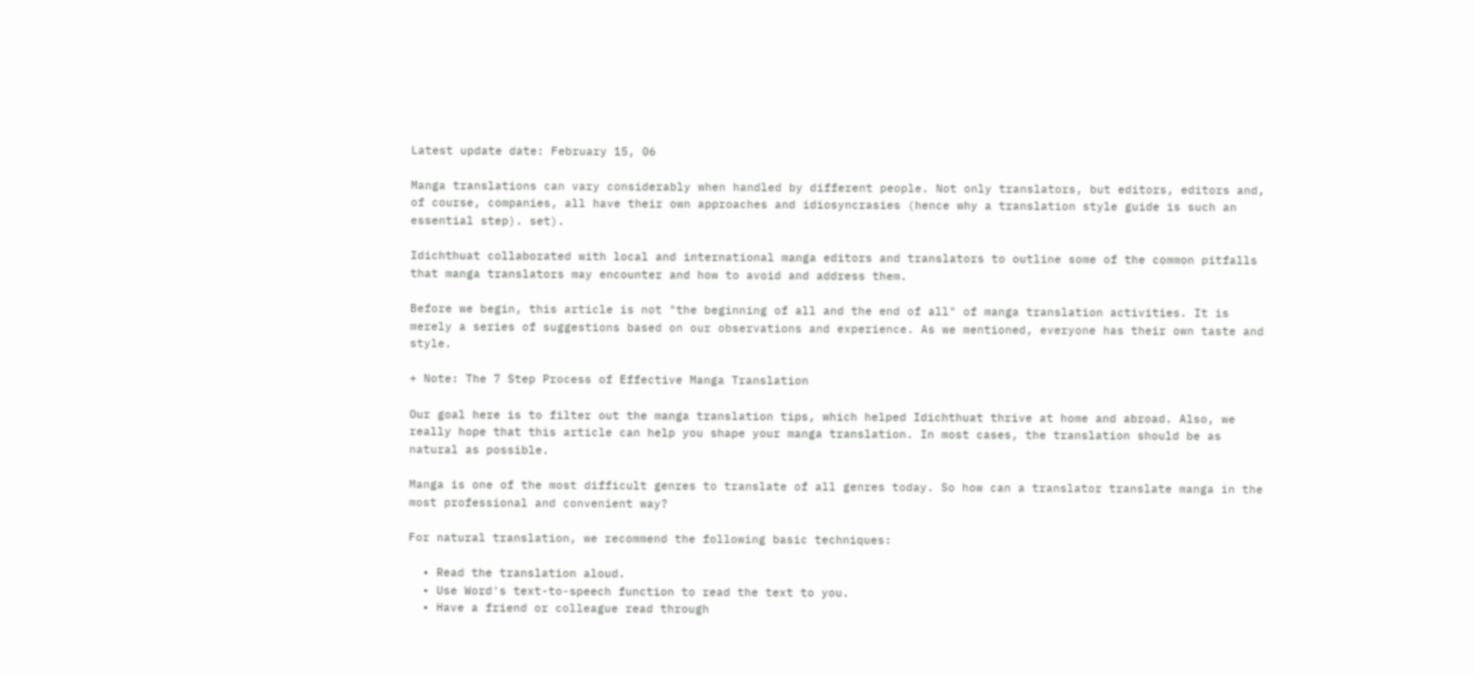Latest update date: February 15, 06

Manga translations can vary considerably when handled by different people. Not only translators, but editors, editors and, of course, companies, all have their own approaches and idiosyncrasies (hence why a translation style guide is such an essential step). set).

Idichthuat collaborated with local and international manga editors and translators to outline some of the common pitfalls that manga translators may encounter and how to avoid and address them.

Before we begin, this article is not "the beginning of all and the end of all" of manga translation activities. It is merely a series of suggestions based on our observations and experience. As we mentioned, everyone has their own taste and style.

+ Note: The 7 Step Process of Effective Manga Translation

Our goal here is to filter out the manga translation tips, which helped Idichthuat thrive at home and abroad. Also, we really hope that this article can help you shape your manga translation. In most cases, the translation should be as natural as possible.

Manga is one of the most difficult genres to translate of all genres today. So how can a translator translate manga in the most professional and convenient way?

For natural translation, we recommend the following basic techniques:

  • Read the translation aloud.
  • Use Word's text-to-speech function to read the text to you.
  • Have a friend or colleague read through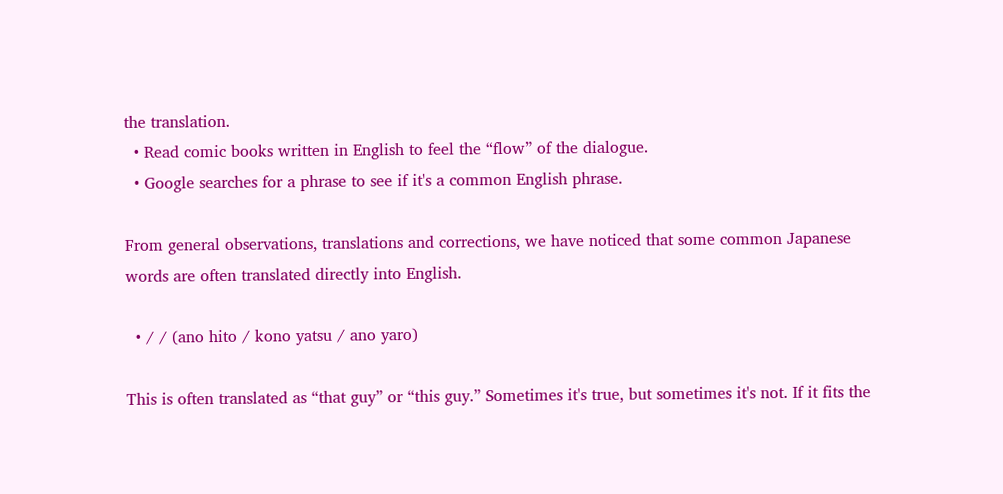the translation.
  • Read comic books written in English to feel the “flow” of the dialogue.
  • Google searches for a phrase to see if it's a common English phrase.

From general observations, translations and corrections, we have noticed that some common Japanese words are often translated directly into English.

  • / / (ano hito / kono yatsu / ano yaro)

This is often translated as “that guy” or “this guy.” Sometimes it's true, but sometimes it's not. If it fits the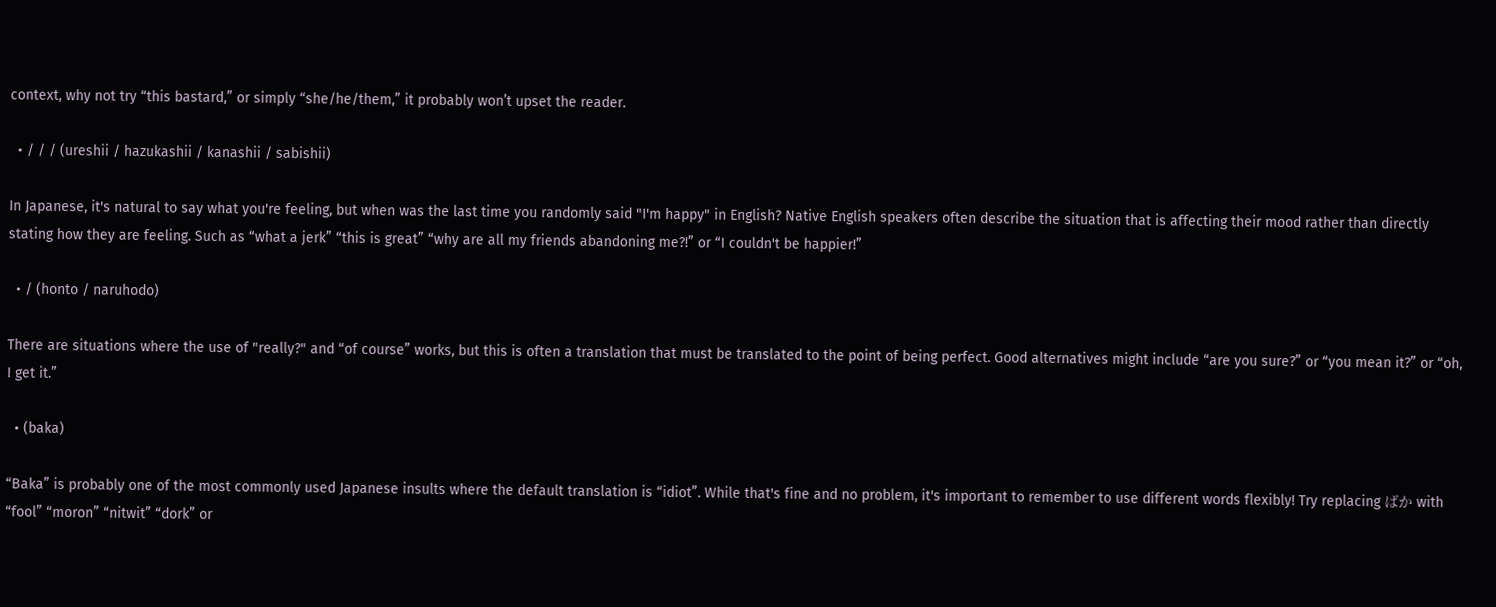context, why not try “this bastard,” or simply “she/he/them,” it probably won’t upset the reader.

  • / / / (ureshii / hazukashii / kanashii / sabishii)

In Japanese, it's natural to say what you're feeling, but when was the last time you randomly said "I'm happy" in English? Native English speakers often describe the situation that is affecting their mood rather than directly stating how they are feeling. Such as “what a jerk” “this is great” “why are all my friends abandoning me?!” or “I couldn't be happier!”

  • / (honto / naruhodo)

There are situations where the use of "really?" and “of course” works, but this is often a translation that must be translated to the point of being perfect. Good alternatives might include “are you sure?” or “you mean it?” or “oh, I get it.”

  • (baka)

“Baka” is probably one of the most commonly used Japanese insults where the default translation is “idiot”. While that's fine and no problem, it's important to remember to use different words flexibly! Try replacing ばか with “fool” “moron” “nitwit” “dork” or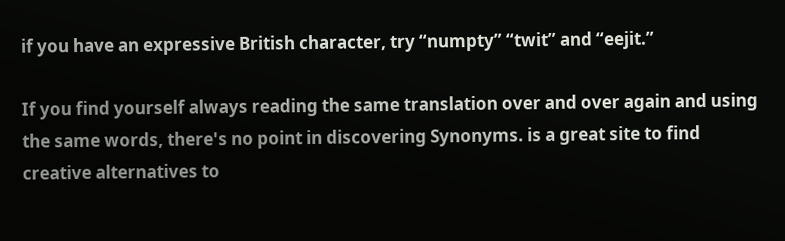if you have an expressive British character, try “numpty” “twit” and “eejit.”

If you find yourself always reading the same translation over and over again and using the same words, there's no point in discovering Synonyms. is a great site to find creative alternatives to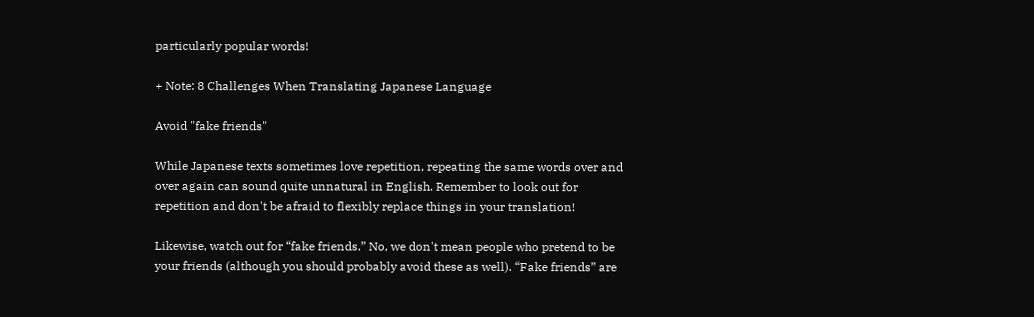particularly popular words!

+ Note: 8 Challenges When Translating Japanese Language

Avoid "fake friends"

While Japanese texts sometimes love repetition, repeating the same words over and over again can sound quite unnatural in English. Remember to look out for repetition and don't be afraid to flexibly replace things in your translation!

Likewise, watch out for “fake friends.” No, we don't mean people who pretend to be your friends (although you should probably avoid these as well). “Fake friends” are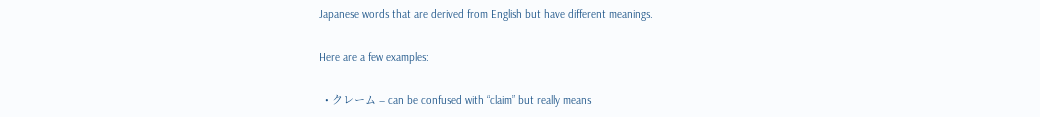Japanese words that are derived from English but have different meanings.

Here are a few examples:

  • クレーム – can be confused with “claim” but really means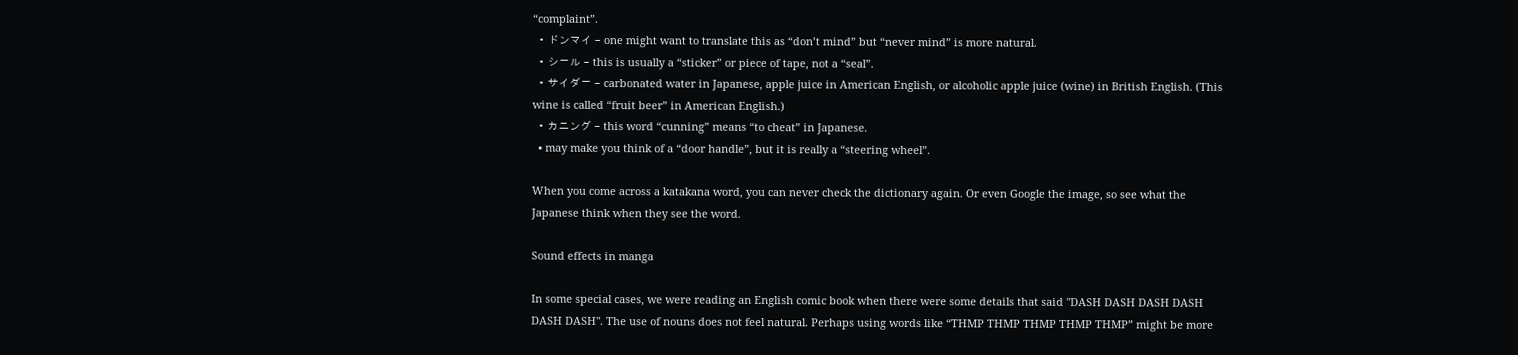“complaint”.
  • ドンマイ – one might want to translate this as “don’t mind” but “never mind” is more natural.
  • シール – this is usually a “sticker” or piece of tape, not a “seal”.
  • サイダー – carbonated water in Japanese, apple juice in American English, or alcoholic apple juice (wine) in British English. (This wine is called “fruit beer” in American English.)
  • カニング – this word “cunning” means “to cheat” in Japanese.
  • may make you think of a “door handle”, but it is really a “steering wheel”.

When you come across a katakana word, you can never check the dictionary again. Or even Google the image, so see what the Japanese think when they see the word.

Sound effects in manga

In some special cases, we were reading an English comic book when there were some details that said "DASH DASH DASH DASH DASH DASH". The use of nouns does not feel natural. Perhaps using words like “THMP THMP THMP THMP THMP” might be more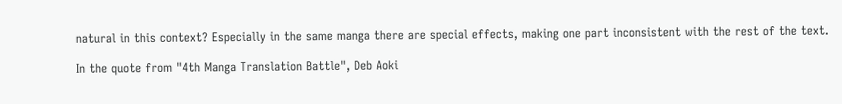natural in this context? Especially in the same manga there are special effects, making one part inconsistent with the rest of the text.

In the quote from "4th Manga Translation Battle", Deb Aoki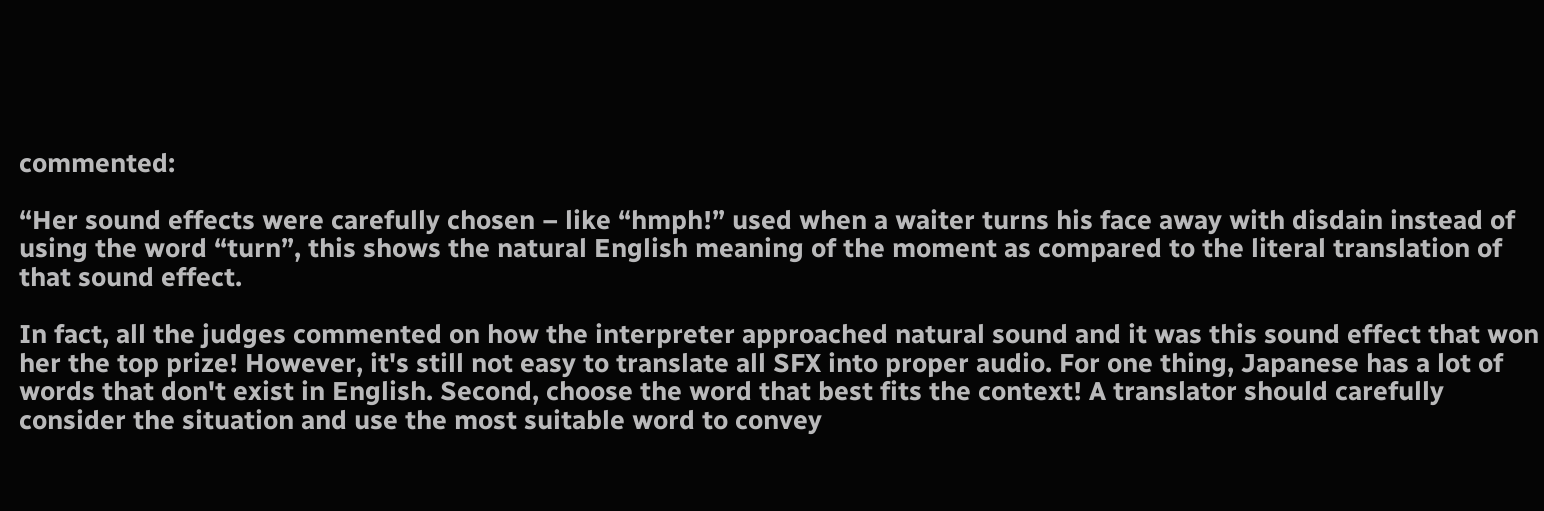commented:

“Her sound effects were carefully chosen – like “hmph!” used when a waiter turns his face away with disdain instead of using the word “turn”, this shows the natural English meaning of the moment as compared to the literal translation of that sound effect.

In fact, all the judges commented on how the interpreter approached natural sound and it was this sound effect that won her the top prize! However, it's still not easy to translate all SFX into proper audio. For one thing, Japanese has a lot of words that don't exist in English. Second, choose the word that best fits the context! A translator should carefully consider the situation and use the most suitable word to convey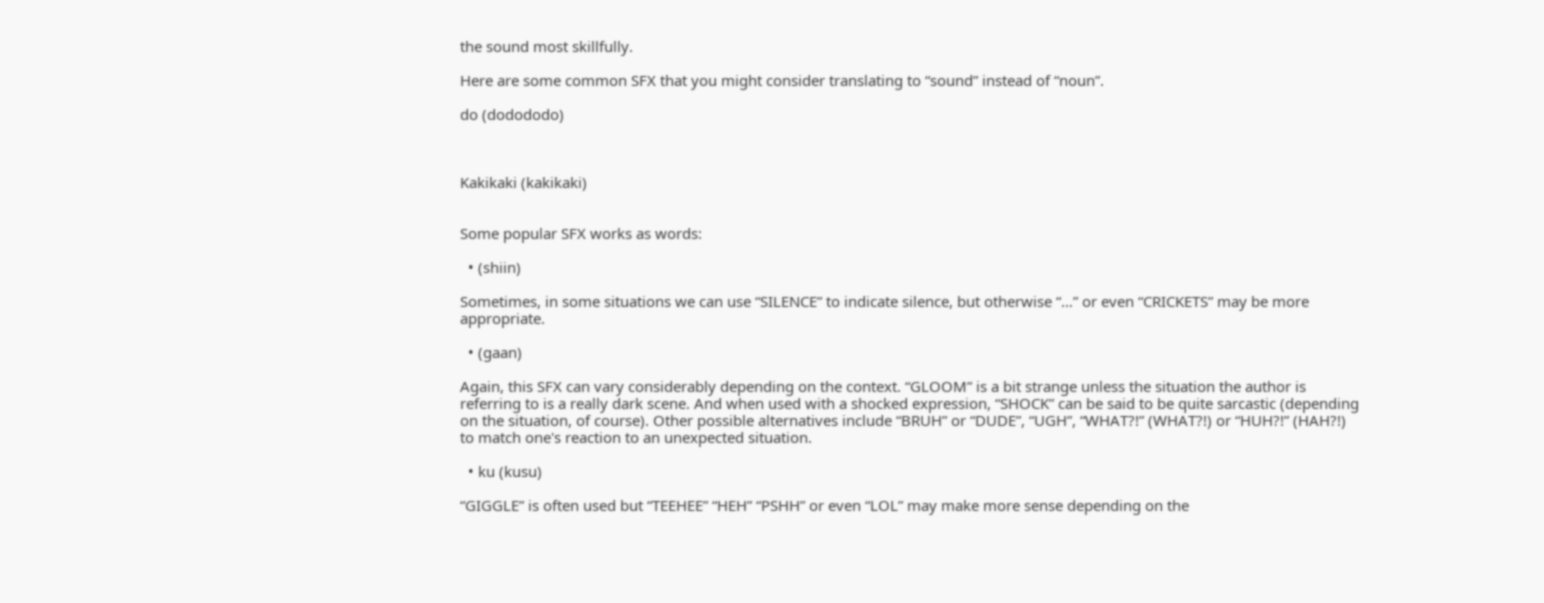the sound most skillfully.

Here are some common SFX that you might consider translating to “sound” instead of “noun”.

do (dodododo)



Kakikaki (kakikaki)


Some popular SFX works as words:

  • (shiin)

Sometimes, in some situations we can use “SILENCE” to indicate silence, but otherwise “…” or even “CRICKETS” may be more appropriate.

  • (gaan)

Again, this SFX can vary considerably depending on the context. “GLOOM” is a bit strange unless the situation the author is referring to is a really dark scene. And when used with a shocked expression, “SHOCK” can be said to be quite sarcastic (depending on the situation, of course). Other possible alternatives include “BRUH” or “DUDE”, “UGH”, “WHAT?!” (WHAT?!) or “HUH?!” (HAH?!) to match one's reaction to an unexpected situation.

  • ku (kusu)

“GIGGLE” is often used but “TEEHEE” “HEH” “PSHH” or even “LOL” may make more sense depending on the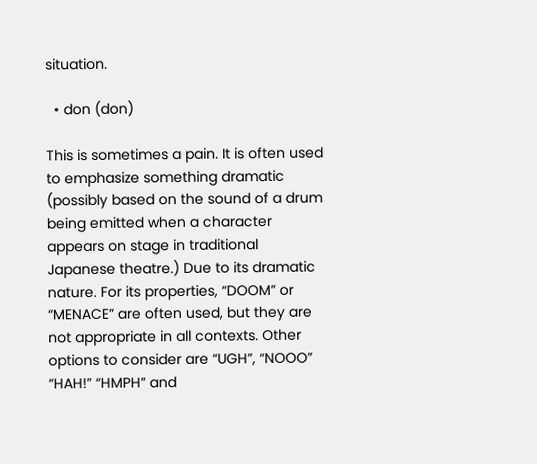situation.

  • don (don)

This is sometimes a pain. It is often used to emphasize something dramatic (possibly based on the sound of a drum being emitted when a character appears on stage in traditional Japanese theatre.) Due to its dramatic nature. For its properties, “DOOM” or “MENACE” are often used, but they are not appropriate in all contexts. Other options to consider are “UGH”, “NOOO” “HAH!” “HMPH” and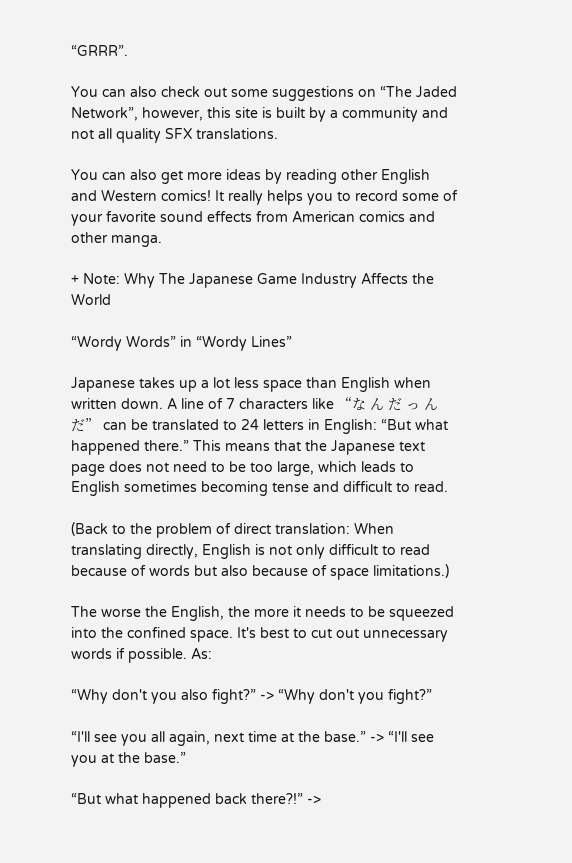“GRRR”.

You can also check out some suggestions on “The Jaded Network”, however, this site is built by a community and not all quality SFX translations.

You can also get more ideas by reading other English and Western comics! It really helps you to record some of your favorite sound effects from American comics and other manga.

+ Note: Why The Japanese Game Industry Affects the World

“Wordy Words” in “Wordy Lines”

Japanese takes up a lot less space than English when written down. A line of 7 characters like “な ん だ っ ん だ” can be translated to 24 letters in English: “But what happened there.” This means that the Japanese text page does not need to be too large, which leads to English sometimes becoming tense and difficult to read.

(Back to the problem of direct translation: When translating directly, English is not only difficult to read because of words but also because of space limitations.)

The worse the English, the more it needs to be squeezed into the confined space. It's best to cut out unnecessary words if possible. As:

“Why don't you also fight?” -> “Why don't you fight?”

“I'll see you all again, next time at the base.” -> “I'll see you at the base.”

“But what happened back there?!” ->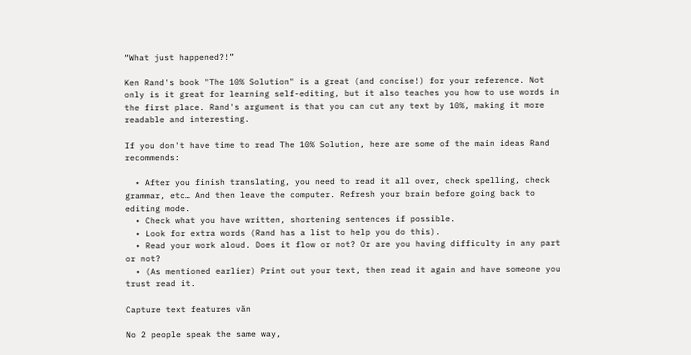“What just happened?!”

Ken Rand's book "The 10% Solution" is a great (and concise!) for your reference. Not only is it great for learning self-editing, but it also teaches you how to use words in the first place. Rand's argument is that you can cut any text by 10%, making it more readable and interesting.

If you don't have time to read The 10% Solution, here are some of the main ideas Rand recommends:

  • After you finish translating, you need to read it all over, check spelling, check grammar, etc… And then leave the computer. Refresh your brain before going back to editing mode.
  • Check what you have written, shortening sentences if possible.
  • Look for extra words (Rand has a list to help you do this).
  • Read your work aloud. Does it flow or not? Or are you having difficulty in any part or not?
  • (As mentioned earlier) Print out your text, then read it again and have someone you trust read it.

Capture text features văn

No 2 people speak the same way,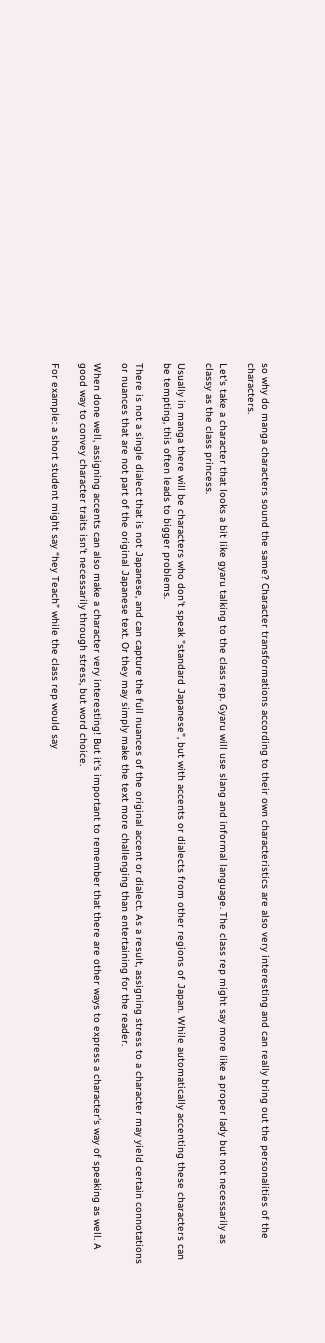so why do manga characters sound the same? Character transformations according to their own characteristics are also very interesting and can really bring out the personalities of the characters.

Let's take a character that looks a bit like gyaru talking to the class rep. Gyaru will use slang and informal language. The class rep might say more like a proper lady but not necessarily as classy as the class princess.

Usually in manga there will be characters who don't speak "standard Japanese", but with accents or dialects from other regions of Japan. While automatically accenting these characters can be tempting, this often leads to bigger problems.

There is not a single dialect that is not Japanese, and can capture the full nuances of the original accent or dialect. As a result, assigning stress to a character may yield certain connotations or nuances that are not part of the original Japanese text. Or they may simply make the text more challenging than entertaining for the reader.

When done well, assigning accents can also make a character very interesting! But it's important to remember that there are other ways to express a character's way of speaking as well. A good way to convey character traits isn't necessarily through stress, but word choice.

For example: a short student might say “hey Teach” while the class rep would say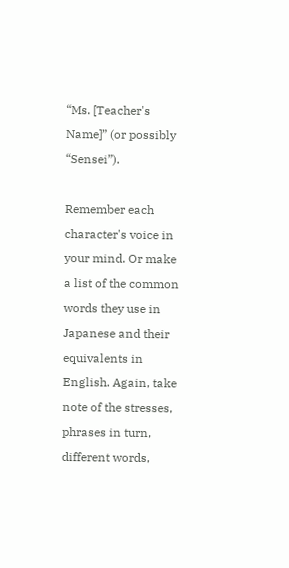“Ms. [Teacher's Name]” (or possibly “Sensei”).

Remember each character's voice in your mind. Or make a list of the common words they use in Japanese and their equivalents in English. Again, take note of the stresses, phrases in turn, different words,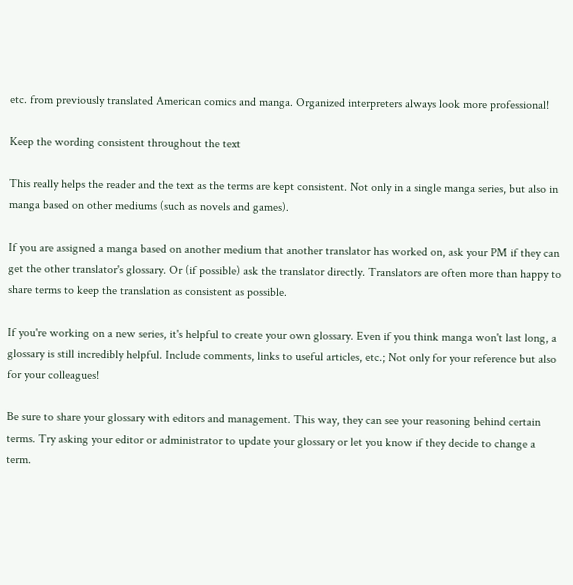etc. from previously translated American comics and manga. Organized interpreters always look more professional!

Keep the wording consistent throughout the text

This really helps the reader and the text as the terms are kept consistent. Not only in a single manga series, but also in manga based on other mediums (such as novels and games).

If you are assigned a manga based on another medium that another translator has worked on, ask your PM if they can get the other translator's glossary. Or (if possible) ask the translator directly. Translators are often more than happy to share terms to keep the translation as consistent as possible.

If you're working on a new series, it's helpful to create your own glossary. Even if you think manga won't last long, a glossary is still incredibly helpful. Include comments, links to useful articles, etc.; Not only for your reference but also for your colleagues!

Be sure to share your glossary with editors and management. This way, they can see your reasoning behind certain terms. Try asking your editor or administrator to update your glossary or let you know if they decide to change a term.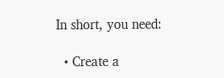In short, you need:

  • Create a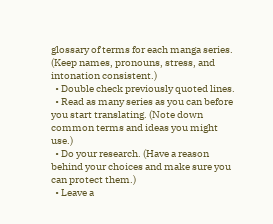glossary of terms for each manga series. (Keep names, pronouns, stress, and intonation consistent.)
  • Double check previously quoted lines.
  • Read as many series as you can before you start translating. (Note down common terms and ideas you might use.)
  • Do your research. (Have a reason behind your choices and make sure you can protect them.)
  • Leave a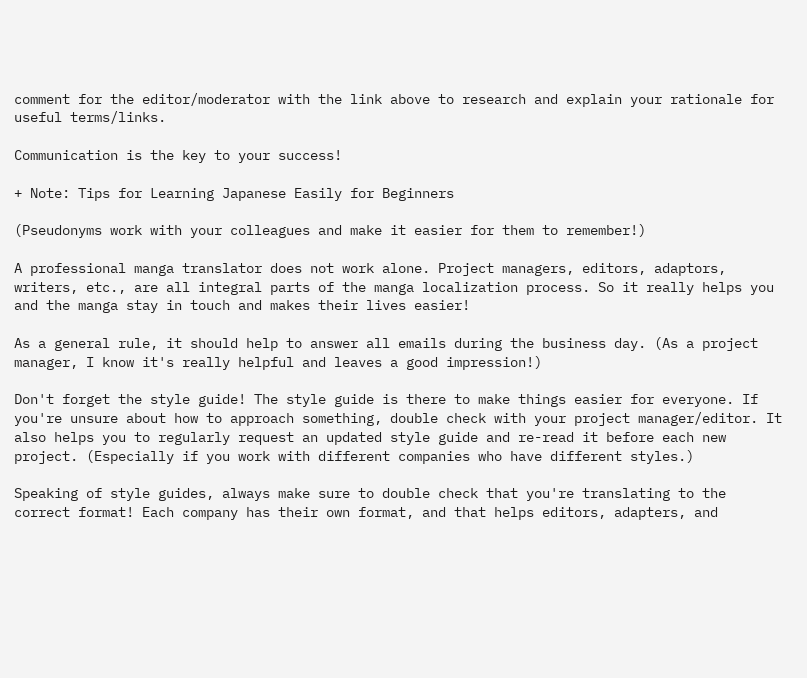comment for the editor/moderator with the link above to research and explain your rationale for useful terms/links.

Communication is the key to your success!

+ Note: Tips for Learning Japanese Easily for Beginners

(Pseudonyms work with your colleagues and make it easier for them to remember!)

A professional manga translator does not work alone. Project managers, editors, adaptors, writers, etc., are all integral parts of the manga localization process. So it really helps you and the manga stay in touch and makes their lives easier!

As a general rule, it should help to answer all emails during the business day. (As a project manager, I know it's really helpful and leaves a good impression!)

Don't forget the style guide! The style guide is there to make things easier for everyone. If you're unsure about how to approach something, double check with your project manager/editor. It also helps you to regularly request an updated style guide and re-read it before each new project. (Especially if you work with different companies who have different styles.)

Speaking of style guides, always make sure to double check that you're translating to the correct format! Each company has their own format, and that helps editors, adapters, and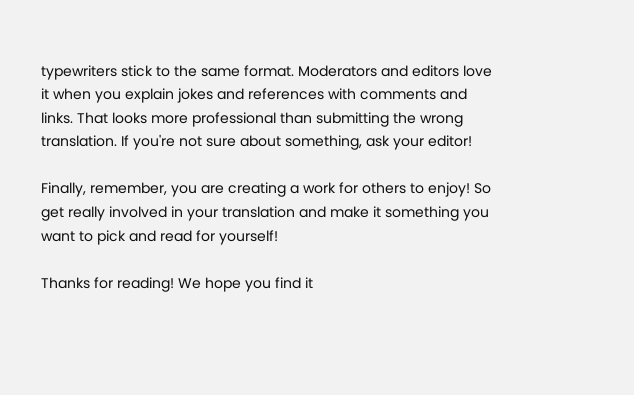typewriters stick to the same format. Moderators and editors love it when you explain jokes and references with comments and links. That looks more professional than submitting the wrong translation. If you're not sure about something, ask your editor!

Finally, remember, you are creating a work for others to enjoy! So get really involved in your translation and make it something you want to pick and read for yourself!

Thanks for reading! We hope you find it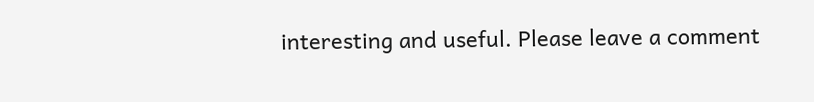interesting and useful. Please leave a comment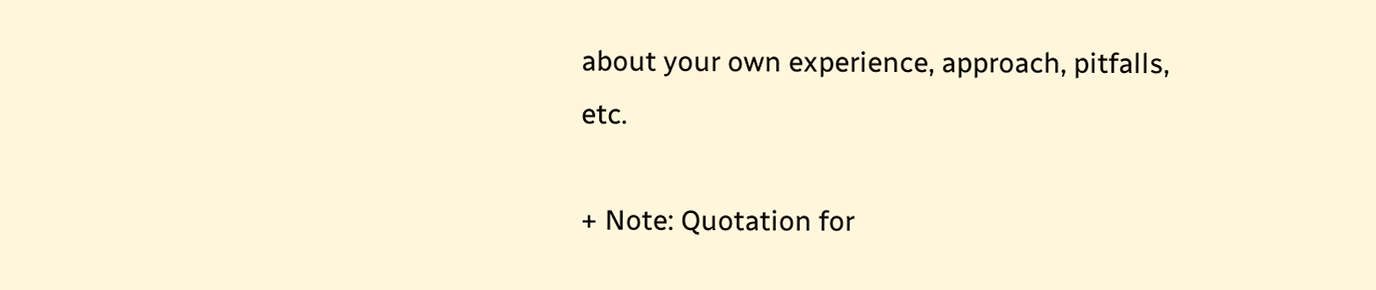about your own experience, approach, pitfalls, etc.

+ Note: Quotation for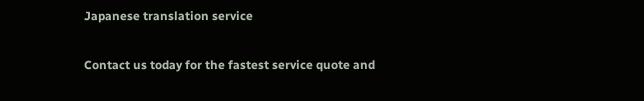Japanese translation service

Contact us today for the fastest service quote and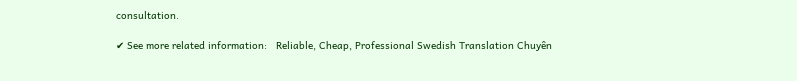consultation.

✔ See more related information:   Reliable, Cheap, Professional Swedish Translation Chuyên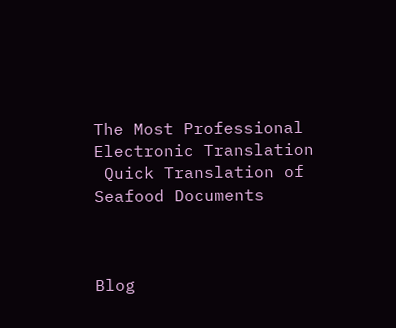The Most Professional Electronic Translation
 Quick Translation of Seafood Documents



Blog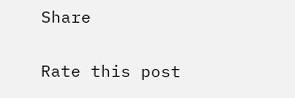Share

Rate this post